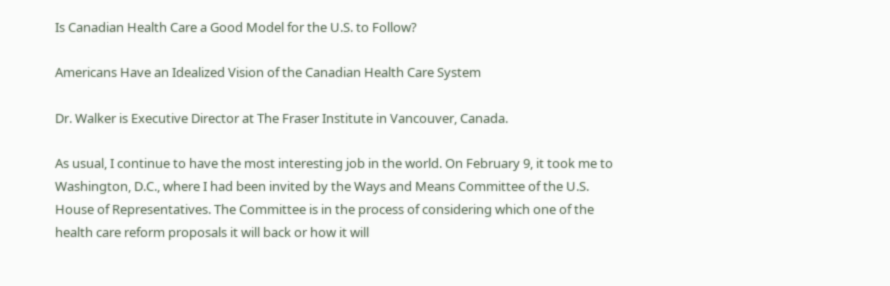Is Canadian Health Care a Good Model for the U.S. to Follow?

Americans Have an Idealized Vision of the Canadian Health Care System

Dr. Walker is Executive Director at The Fraser Institute in Vancouver, Canada.

As usual, I continue to have the most interesting job in the world. On February 9, it took me to Washington, D.C., where I had been invited by the Ways and Means Committee of the U.S. House of Representatives. The Committee is in the process of considering which one of the health care reform proposals it will back or how it will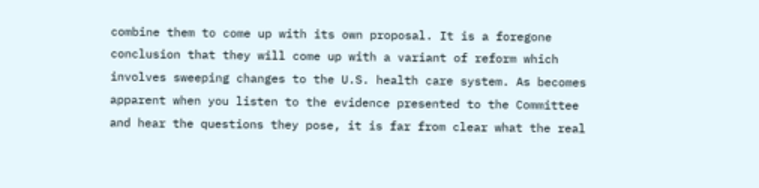combine them to come up with its own proposal. It is a foregone conclusion that they will come up with a variant of reform which involves sweeping changes to the U.S. health care system. As becomes apparent when you listen to the evidence presented to the Committee and hear the questions they pose, it is far from clear what the real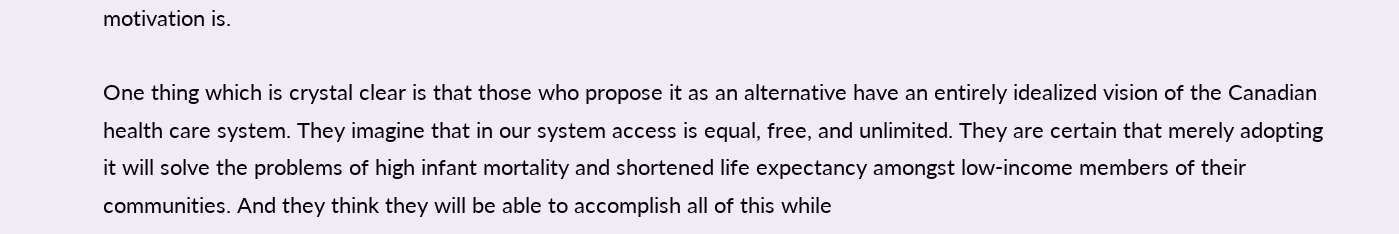motivation is.

One thing which is crystal clear is that those who propose it as an alternative have an entirely idealized vision of the Canadian health care system. They imagine that in our system access is equal, free, and unlimited. They are certain that merely adopting it will solve the problems of high infant mortality and shortened life expectancy amongst low-income members of their communities. And they think they will be able to accomplish all of this while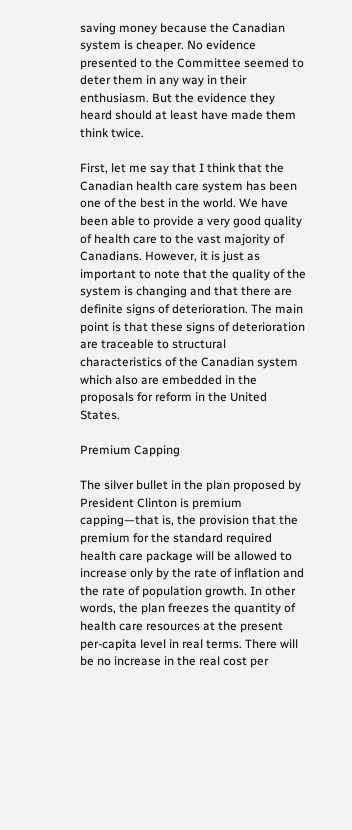saving money because the Canadian system is cheaper. No evidence presented to the Committee seemed to deter them in any way in their enthusiasm. But the evidence they heard should at least have made them think twice.

First, let me say that I think that the Canadian health care system has been one of the best in the world. We have been able to provide a very good quality of health care to the vast majority of Canadians. However, it is just as important to note that the quality of the system is changing and that there are definite signs of deterioration. The main point is that these signs of deterioration are traceable to structural characteristics of the Canadian system which also are embedded in the proposals for reform in the United States.

Premium Capping

The silver bullet in the plan proposed by President Clinton is premium capping—that is, the provision that the premium for the standard required health care package will be allowed to increase only by the rate of inflation and the rate of population growth. In other words, the plan freezes the quantity of health care resources at the present per-capita level in real terms. There will be no increase in the real cost per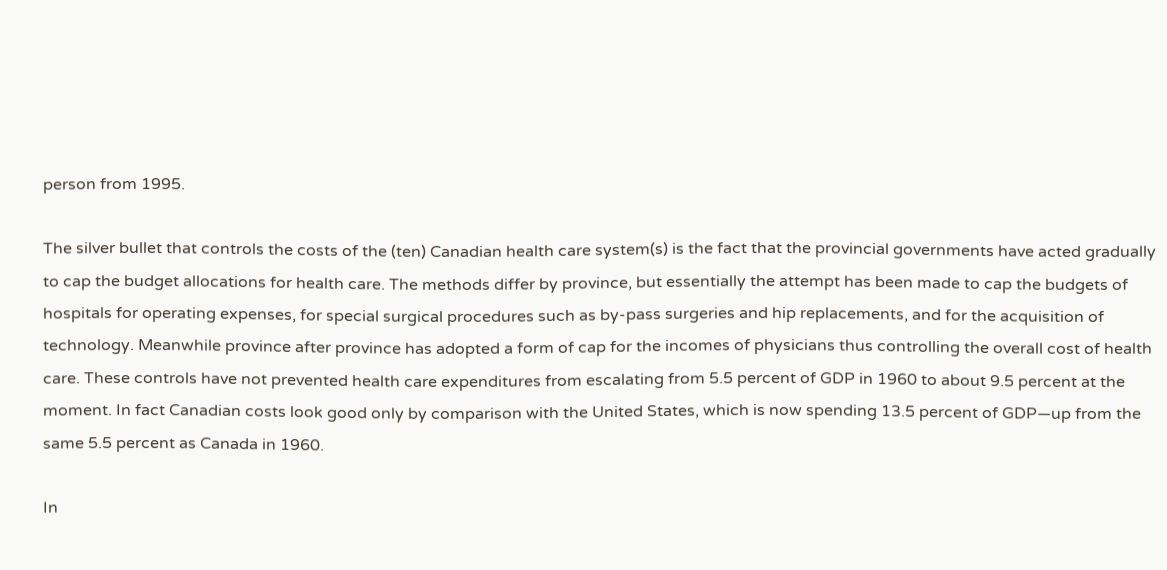person from 1995.

The silver bullet that controls the costs of the (ten) Canadian health care system(s) is the fact that the provincial governments have acted gradually to cap the budget allocations for health care. The methods differ by province, but essentially the attempt has been made to cap the budgets of hospitals for operating expenses, for special surgical procedures such as by-pass surgeries and hip replacements, and for the acquisition of technology. Meanwhile province after province has adopted a form of cap for the incomes of physicians thus controlling the overall cost of health care. These controls have not prevented health care expenditures from escalating from 5.5 percent of GDP in 1960 to about 9.5 percent at the moment. In fact Canadian costs look good only by comparison with the United States, which is now spending 13.5 percent of GDP—up from the same 5.5 percent as Canada in 1960.

In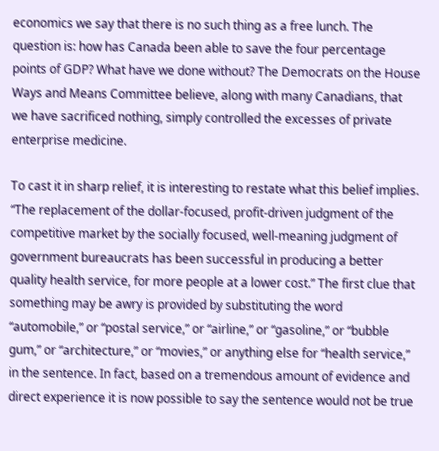economics we say that there is no such thing as a free lunch. The question is: how has Canada been able to save the four percentage points of GDP? What have we done without? The Democrats on the House Ways and Means Committee believe, along with many Canadians, that we have sacrificed nothing, simply controlled the excesses of private enterprise medicine.

To cast it in sharp relief, it is interesting to restate what this belief implies. “The replacement of the dollar-focused, profit-driven judgment of the competitive market by the socially focused, well-meaning judgment of government bureaucrats has been successful in producing a better quality health service, for more people at a lower cost.” The first clue that something may be awry is provided by substituting the word “automobile,” or “postal service,” or “airline,” or “gasoline,” or “bubble gum,” or “architecture,” or “movies,” or anything else for “health service,” in the sentence. In fact, based on a tremendous amount of evidence and direct experience it is now possible to say the sentence would not be true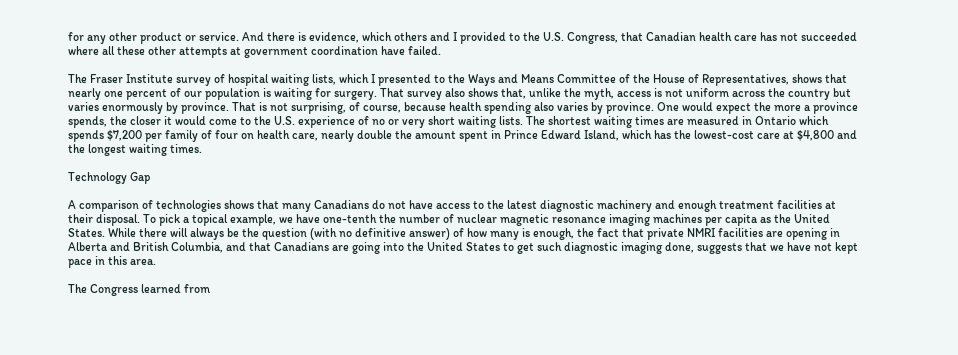for any other product or service. And there is evidence, which others and I provided to the U.S. Congress, that Canadian health care has not succeeded where all these other attempts at government coordination have failed.

The Fraser Institute survey of hospital waiting lists, which I presented to the Ways and Means Committee of the House of Representatives, shows that nearly one percent of our population is waiting for surgery. That survey also shows that, unlike the myth, access is not uniform across the country but varies enormously by province. That is not surprising, of course, because health spending also varies by province. One would expect the more a province spends, the closer it would come to the U.S. experience of no or very short waiting lists. The shortest waiting times are measured in Ontario which spends $7,200 per family of four on health care, nearly double the amount spent in Prince Edward Island, which has the lowest-cost care at $4,800 and the longest waiting times.

Technology Gap

A comparison of technologies shows that many Canadians do not have access to the latest diagnostic machinery and enough treatment facilities at their disposal. To pick a topical example, we have one-tenth the number of nuclear magnetic resonance imaging machines per capita as the United States. While there will always be the question (with no definitive answer) of how many is enough, the fact that private NMRI facilities are opening in Alberta and British Columbia, and that Canadians are going into the United States to get such diagnostic imaging done, suggests that we have not kept pace in this area.

The Congress learned from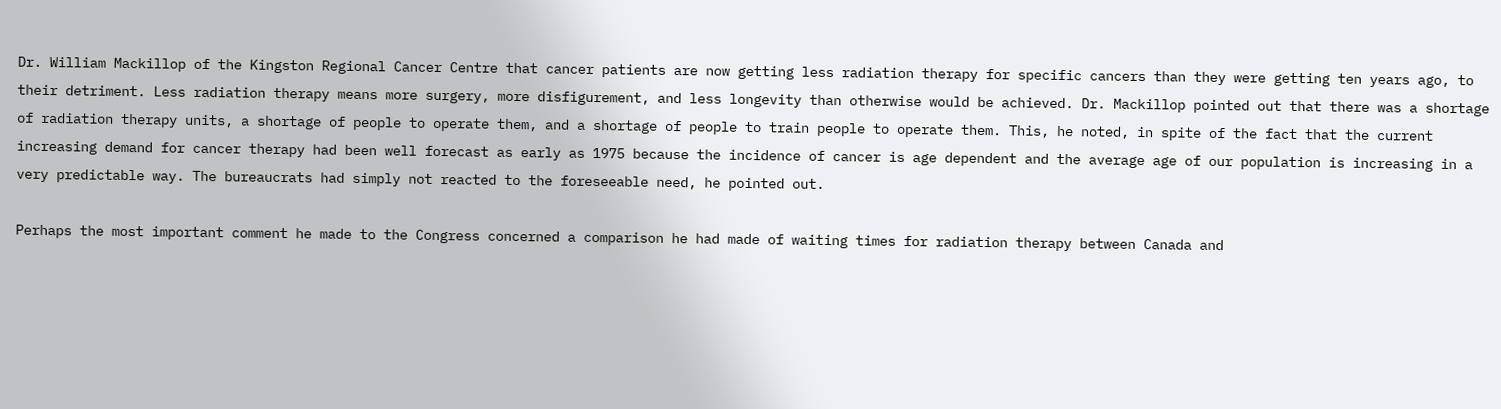Dr. William Mackillop of the Kingston Regional Cancer Centre that cancer patients are now getting less radiation therapy for specific cancers than they were getting ten years ago, to their detriment. Less radiation therapy means more surgery, more disfigurement, and less longevity than otherwise would be achieved. Dr. Mackillop pointed out that there was a shortage of radiation therapy units, a shortage of people to operate them, and a shortage of people to train people to operate them. This, he noted, in spite of the fact that the current increasing demand for cancer therapy had been well forecast as early as 1975 because the incidence of cancer is age dependent and the average age of our population is increasing in a very predictable way. The bureaucrats had simply not reacted to the foreseeable need, he pointed out.

Perhaps the most important comment he made to the Congress concerned a comparison he had made of waiting times for radiation therapy between Canada and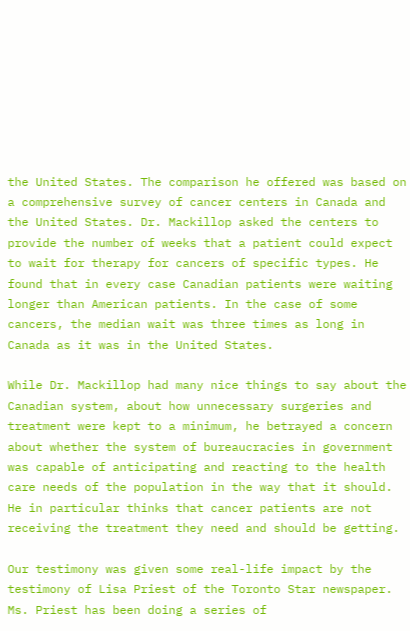the United States. The comparison he offered was based on a comprehensive survey of cancer centers in Canada and the United States. Dr. Mackillop asked the centers to provide the number of weeks that a patient could expect to wait for therapy for cancers of specific types. He found that in every case Canadian patients were waiting longer than American patients. In the case of some cancers, the median wait was three times as long in Canada as it was in the United States.

While Dr. Mackillop had many nice things to say about the Canadian system, about how unnecessary surgeries and treatment were kept to a minimum, he betrayed a concern about whether the system of bureaucracies in government was capable of anticipating and reacting to the health care needs of the population in the way that it should. He in particular thinks that cancer patients are not receiving the treatment they need and should be getting.

Our testimony was given some real-life impact by the testimony of Lisa Priest of the Toronto Star newspaper. Ms. Priest has been doing a series of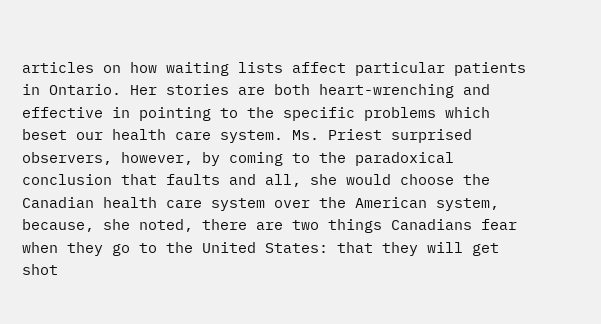articles on how waiting lists affect particular patients in Ontario. Her stories are both heart-wrenching and effective in pointing to the specific problems which beset our health care system. Ms. Priest surprised observers, however, by coming to the paradoxical conclusion that faults and all, she would choose the Canadian health care system over the American system, because, she noted, there are two things Canadians fear when they go to the United States: that they will get shot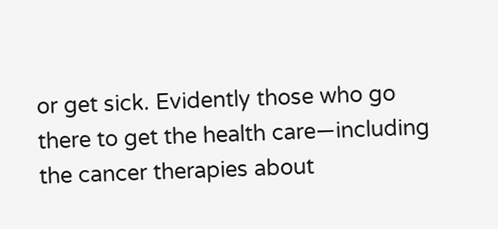or get sick. Evidently those who go there to get the health care—including the cancer therapies about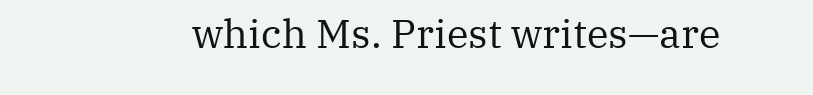which Ms. Priest writes—are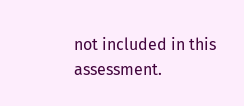not included in this assessment.